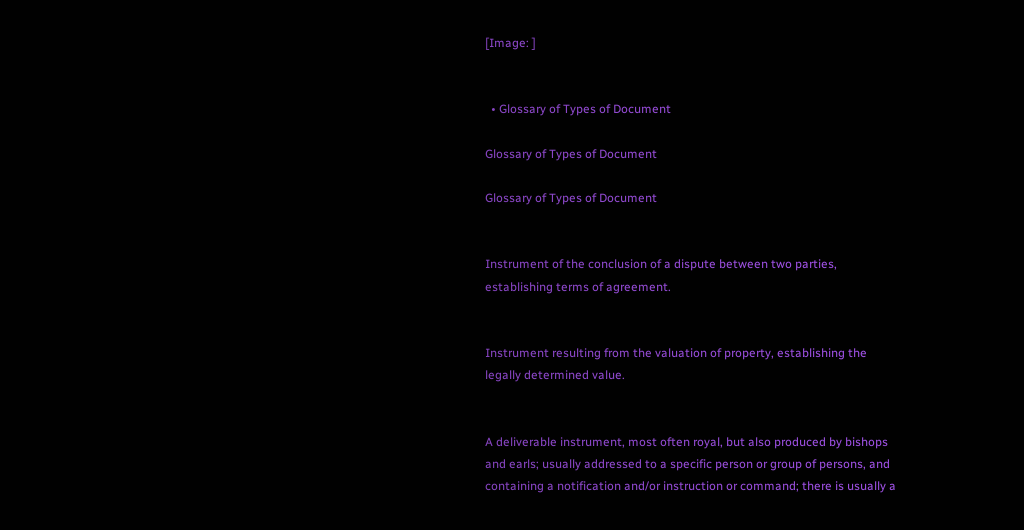[Image: ]


  • Glossary of Types of Document

Glossary of Types of Document

Glossary of Types of Document


Instrument of the conclusion of a dispute between two parties, establishing terms of agreement.


Instrument resulting from the valuation of property, establishing the legally determined value.


A deliverable instrument, most often royal, but also produced by bishops and earls; usually addressed to a specific person or group of persons, and containing a notification and/or instruction or command; there is usually a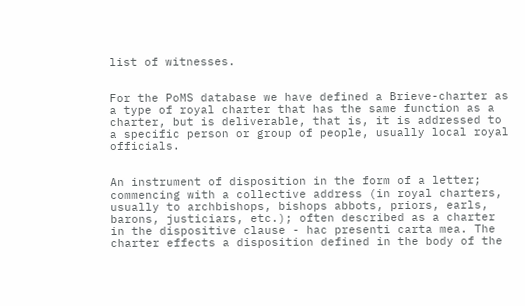list of witnesses.


For the PoMS database we have defined a Brieve-charter as a type of royal charter that has the same function as a charter, but is deliverable, that is, it is addressed to a specific person or group of people, usually local royal officials.


An instrument of disposition in the form of a letter; commencing with a collective address (in royal charters, usually to archbishops, bishops abbots, priors, earls, barons, justiciars, etc.); often described as a charter in the dispositive clause - hac presenti carta mea. The charter effects a disposition defined in the body of the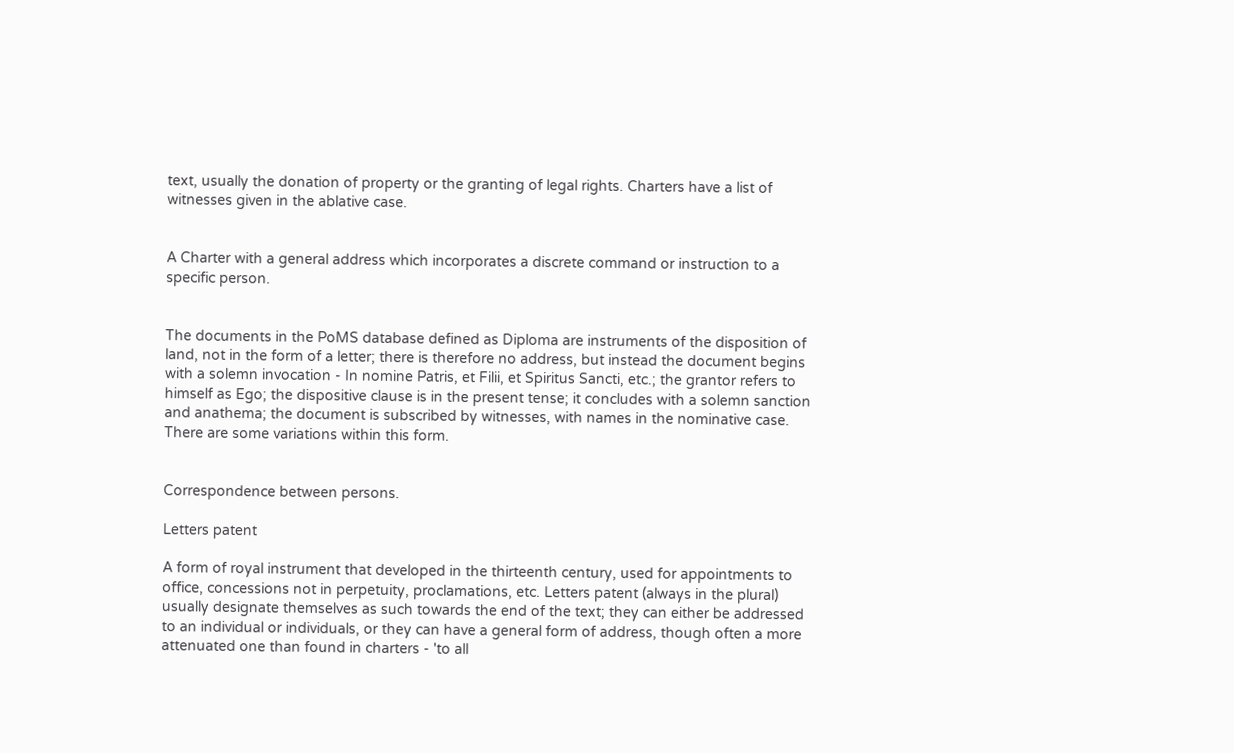text, usually the donation of property or the granting of legal rights. Charters have a list of witnesses given in the ablative case.


A Charter with a general address which incorporates a discrete command or instruction to a specific person.


The documents in the PoMS database defined as Diploma are instruments of the disposition of land, not in the form of a letter; there is therefore no address, but instead the document begins with a solemn invocation - In nomine Patris, et Filii, et Spiritus Sancti, etc.; the grantor refers to himself as Ego; the dispositive clause is in the present tense; it concludes with a solemn sanction and anathema; the document is subscribed by witnesses, with names in the nominative case. There are some variations within this form.


Correspondence between persons.

Letters patent

A form of royal instrument that developed in the thirteenth century, used for appointments to office, concessions not in perpetuity, proclamations, etc. Letters patent (always in the plural) usually designate themselves as such towards the end of the text; they can either be addressed to an individual or individuals, or they can have a general form of address, though often a more attenuated one than found in charters - 'to all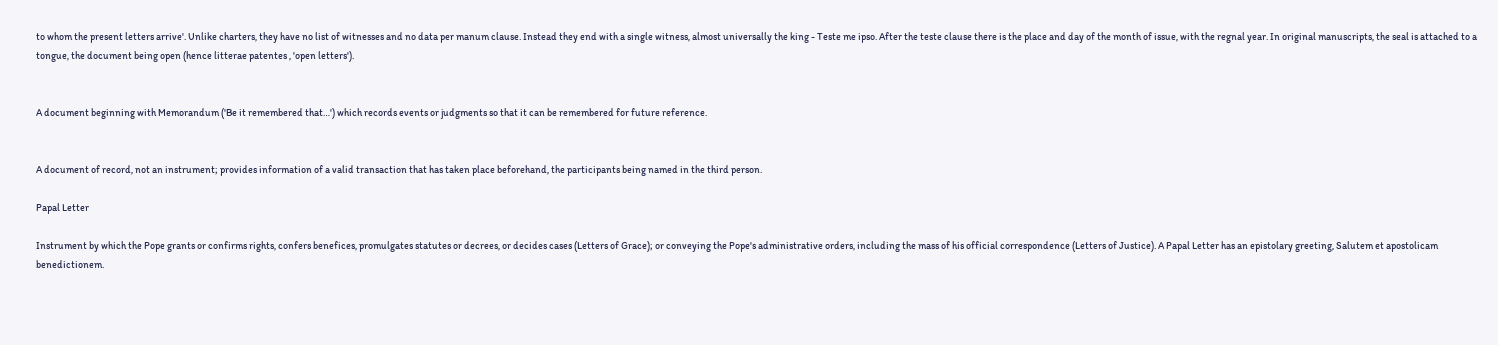to whom the present letters arrive'. Unlike charters, they have no list of witnesses and no data per manum clause. Instead they end with a single witness, almost universally the king - Teste me ipso. After the teste clause there is the place and day of the month of issue, with the regnal year. In original manuscripts, the seal is attached to a tongue, the document being open (hence litterae patentes , 'open letters').


A document beginning with Memorandum ('Be it remembered that…') which records events or judgments so that it can be remembered for future reference.


A document of record, not an instrument; provides information of a valid transaction that has taken place beforehand, the participants being named in the third person.

Papal Letter

Instrument by which the Pope grants or confirms rights, confers benefices, promulgates statutes or decrees, or decides cases (Letters of Grace); or conveying the Pope's administrative orders, including the mass of his official correspondence (Letters of Justice). A Papal Letter has an epistolary greeting, Salutem et apostolicam benedictionem.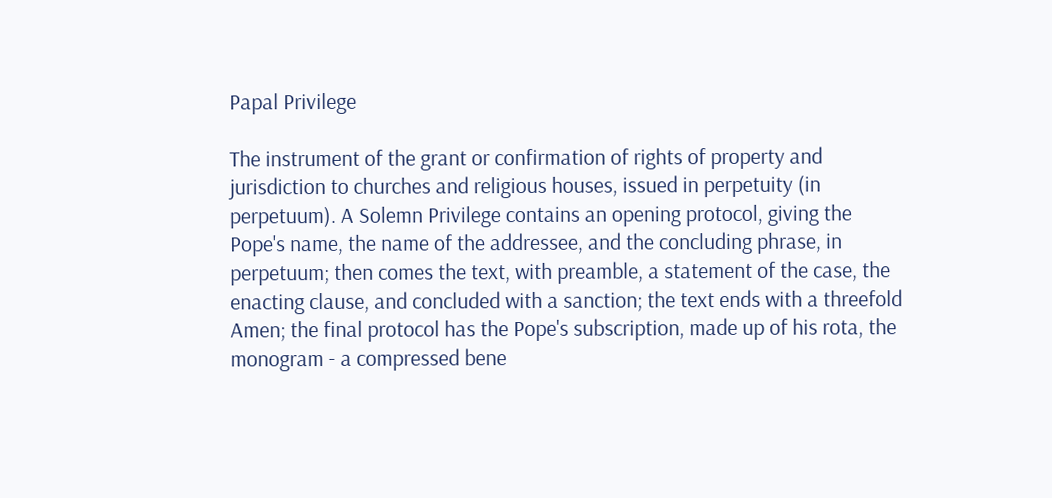Papal Privilege

The instrument of the grant or confirmation of rights of property and jurisdiction to churches and religious houses, issued in perpetuity (in perpetuum). A Solemn Privilege contains an opening protocol, giving the Pope's name, the name of the addressee, and the concluding phrase, in perpetuum; then comes the text, with preamble, a statement of the case, the enacting clause, and concluded with a sanction; the text ends with a threefold Amen; the final protocol has the Pope's subscription, made up of his rota, the monogram - a compressed bene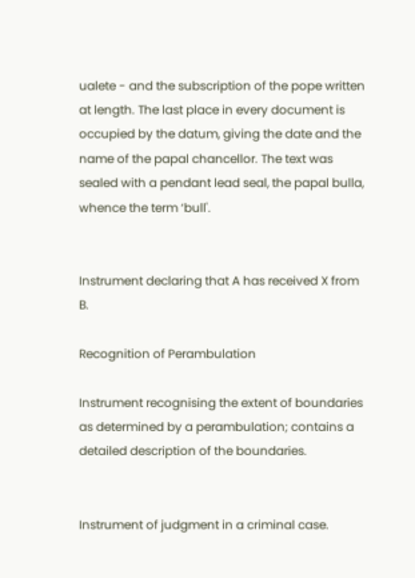ualete - and the subscription of the pope written at length. The last place in every document is occupied by the datum, giving the date and the name of the papal chancellor. The text was sealed with a pendant lead seal, the papal bulla, whence the term ‘bull'.


Instrument declaring that A has received X from B.

Recognition of Perambulation

Instrument recognising the extent of boundaries as determined by a perambulation; contains a detailed description of the boundaries.


Instrument of judgment in a criminal case.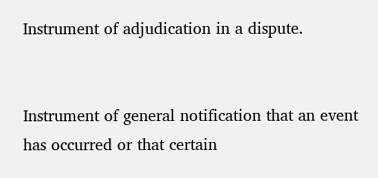Instrument of adjudication in a dispute.


Instrument of general notification that an event has occurred or that certain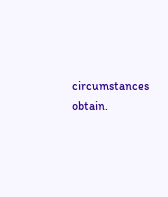circumstances obtain.